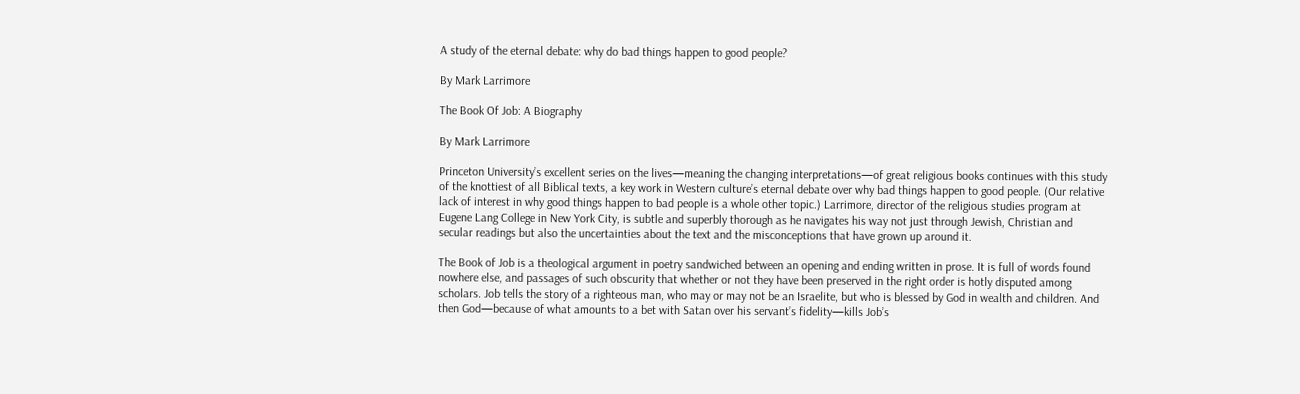A study of the eternal debate: why do bad things happen to good people?

By Mark Larrimore

The Book Of Job: A Biography

By Mark Larrimore

Princeton University’s excellent series on the lives—meaning the changing interpretations—of great religious books continues with this study of the knottiest of all Biblical texts, a key work in Western culture’s eternal debate over why bad things happen to good people. (Our relative lack of interest in why good things happen to bad people is a whole other topic.) Larrimore, director of the religious studies program at Eugene Lang College in New York City, is subtle and superbly thorough as he navigates his way not just through Jewish, Christian and secular readings but also the uncertainties about the text and the misconceptions that have grown up around it.

The Book of Job is a theological argument in poetry sandwiched between an opening and ending written in prose. It is full of words found nowhere else, and passages of such obscurity that whether or not they have been preserved in the right order is hotly disputed among scholars. Job tells the story of a righteous man, who may or may not be an Israelite, but who is blessed by God in wealth and children. And then God—because of what amounts to a bet with Satan over his servant’s fidelity—kills Job’s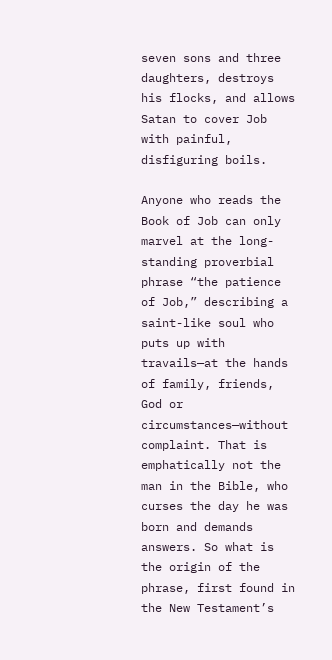seven sons and three daughters, destroys his flocks, and allows Satan to cover Job with painful, disfiguring boils.

Anyone who reads the Book of Job can only marvel at the long-standing proverbial phrase “the patience of Job,” describing a saint-like soul who puts up with travails—at the hands of family, friends, God or circumstances—without complaint. That is emphatically not the man in the Bible, who curses the day he was born and demands answers. So what is the origin of the phrase, first found in the New Testament’s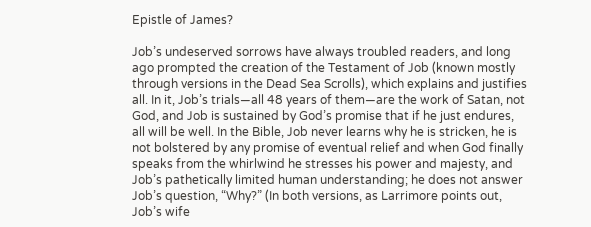Epistle of James?

Job’s undeserved sorrows have always troubled readers, and long ago prompted the creation of the Testament of Job (known mostly through versions in the Dead Sea Scrolls), which explains and justifies all. In it, Job’s trials—all 48 years of them—are the work of Satan, not God, and Job is sustained by God’s promise that if he just endures, all will be well. In the Bible, Job never learns why he is stricken, he is not bolstered by any promise of eventual relief and when God finally speaks from the whirlwind he stresses his power and majesty, and Job’s pathetically limited human understanding; he does not answer Job’s question, “Why?” (In both versions, as Larrimore points out, Job’s wife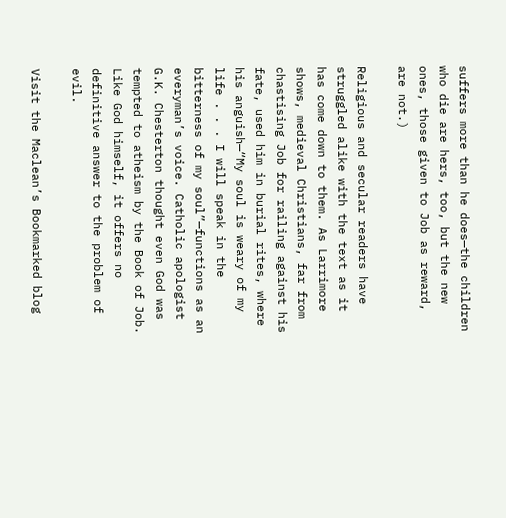suffers more than he does—the children who die are hers, too, but the new ones, those given to Job as reward, are not.)

Religious and secular readers have struggled alike with the text as it has come down to them. As Larrimore shows, medieval Christians, far from chastising Job for railing against his fate, used him in burial rites, where his anguish—“My soul is weary of my life . . . I will speak in the bitterness of my soul”—functions as an everyman’s voice. Catholic apologist G.K. Chesterton thought even God was tempted to atheism by the Book of Job. Like God himself, it offers no definitive answer to the problem of evil.

Visit the Maclean’s Bookmarked blog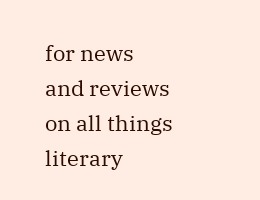for news and reviews on all things literary